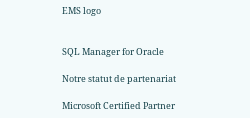EMS logo


SQL Manager for Oracle

Notre statut de partenariat

Microsoft Certified Partner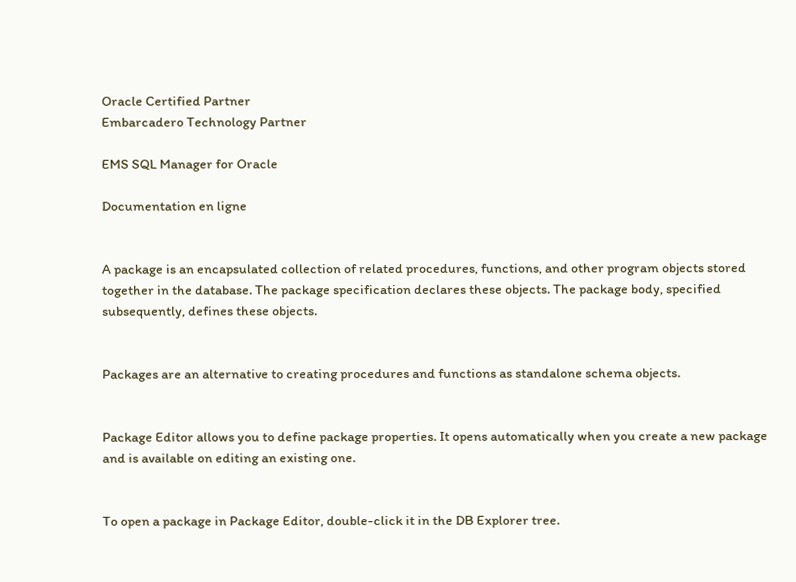Oracle Certified Partner
Embarcadero Technology Partner

EMS SQL Manager for Oracle

Documentation en ligne


A package is an encapsulated collection of related procedures, functions, and other program objects stored together in the database. The package specification declares these objects. The package body, specified subsequently, defines these objects.


Packages are an alternative to creating procedures and functions as standalone schema objects.


Package Editor allows you to define package properties. It opens automatically when you create a new package and is available on editing an existing one.


To open a package in Package Editor, double-click it in the DB Explorer tree.